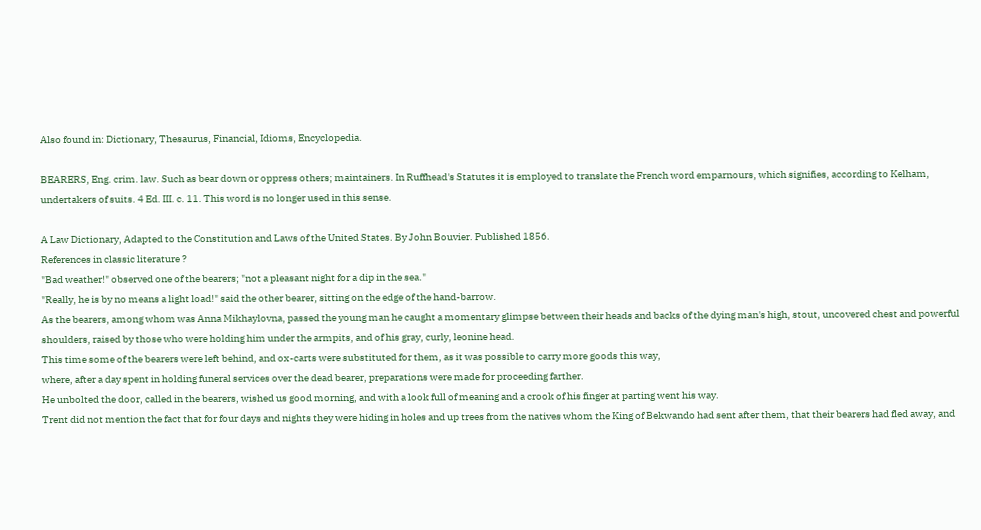Also found in: Dictionary, Thesaurus, Financial, Idioms, Encyclopedia.

BEARERS, Eng. crim. law. Such as bear down or oppress others; maintainers. In Ruffhead's Statutes it is employed to translate the French word emparnours, which signifies, according to Kelham, undertakers of suits. 4 Ed. III. c. 11. This word is no longer used in this sense.

A Law Dictionary, Adapted to the Constitution and Laws of the United States. By John Bouvier. Published 1856.
References in classic literature ?
"Bad weather!" observed one of the bearers; "not a pleasant night for a dip in the sea."
"Really, he is by no means a light load!" said the other bearer, sitting on the edge of the hand-barrow.
As the bearers, among whom was Anna Mikhaylovna, passed the young man he caught a momentary glimpse between their heads and backs of the dying man's high, stout, uncovered chest and powerful shoulders, raised by those who were holding him under the armpits, and of his gray, curly, leonine head.
This time some of the bearers were left behind, and ox-carts were substituted for them, as it was possible to carry more goods this way,
where, after a day spent in holding funeral services over the dead bearer, preparations were made for proceeding farther.
He unbolted the door, called in the bearers, wished us good morning, and with a look full of meaning and a crook of his finger at parting went his way.
Trent did not mention the fact that for four days and nights they were hiding in holes and up trees from the natives whom the King of Bekwando had sent after them, that their bearers had fled away, and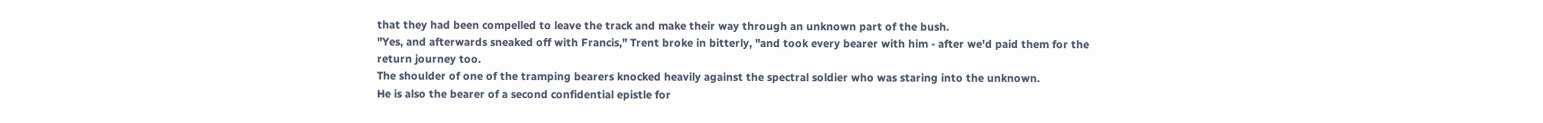that they had been compelled to leave the track and make their way through an unknown part of the bush.
"Yes, and afterwards sneaked off with Francis," Trent broke in bitterly, "and took every bearer with him - after we'd paid them for the return journey too.
The shoulder of one of the tramping bearers knocked heavily against the spectral soldier who was staring into the unknown.
He is also the bearer of a second confidential epistle for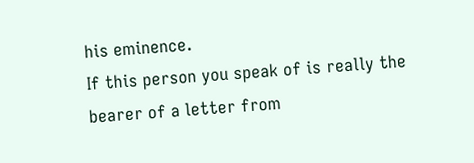his eminence.
If this person you speak of is really the bearer of a letter from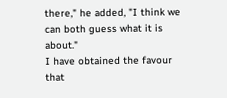there," he added, "I think we can both guess what it is about."
I have obtained the favour that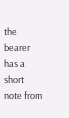the bearer has a short note from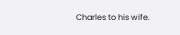Charles to his wife.